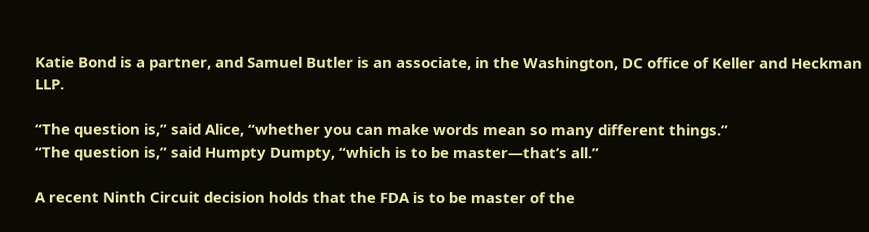Katie Bond is a partner, and Samuel Butler is an associate, in the Washington, DC office of Keller and Heckman LLP.

“The question is,” said Alice, “whether you can make words mean so many different things.”
“The question is,” said Humpty Dumpty, “which is to be master—that’s all.”

A recent Ninth Circuit decision holds that the FDA is to be master of the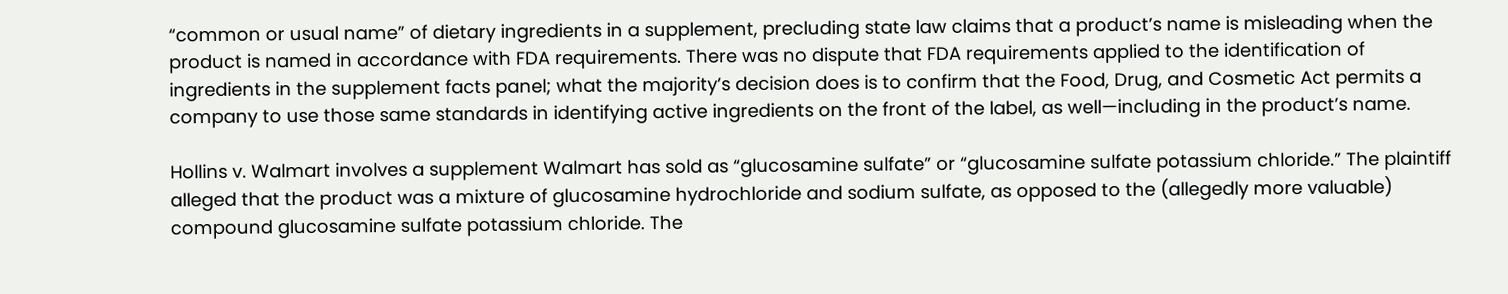“common or usual name” of dietary ingredients in a supplement, precluding state law claims that a product’s name is misleading when the product is named in accordance with FDA requirements. There was no dispute that FDA requirements applied to the identification of ingredients in the supplement facts panel; what the majority’s decision does is to confirm that the Food, Drug, and Cosmetic Act permits a company to use those same standards in identifying active ingredients on the front of the label, as well—including in the product’s name.

Hollins v. Walmart involves a supplement Walmart has sold as “glucosamine sulfate” or “glucosamine sulfate potassium chloride.” The plaintiff alleged that the product was a mixture of glucosamine hydrochloride and sodium sulfate, as opposed to the (allegedly more valuable) compound glucosamine sulfate potassium chloride. The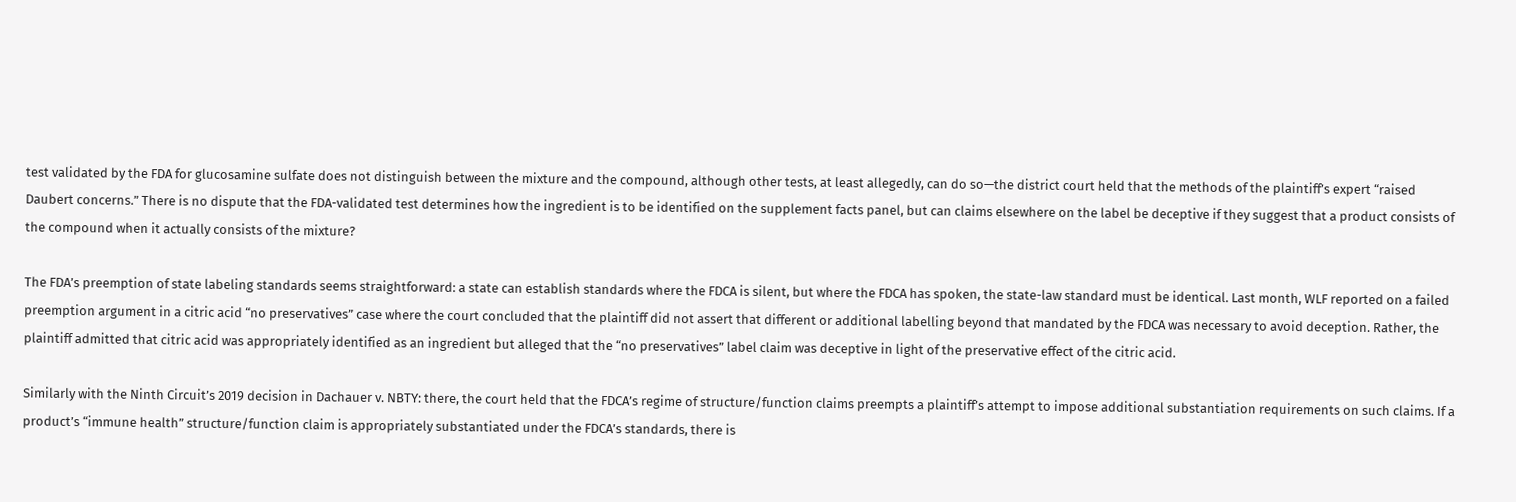test validated by the FDA for glucosamine sulfate does not distinguish between the mixture and the compound, although other tests, at least allegedly, can do so—the district court held that the methods of the plaintiff’s expert “raised Daubert concerns.” There is no dispute that the FDA-validated test determines how the ingredient is to be identified on the supplement facts panel, but can claims elsewhere on the label be deceptive if they suggest that a product consists of the compound when it actually consists of the mixture?

The FDA’s preemption of state labeling standards seems straightforward: a state can establish standards where the FDCA is silent, but where the FDCA has spoken, the state-law standard must be identical. Last month, WLF reported on a failed preemption argument in a citric acid “no preservatives” case where the court concluded that the plaintiff did not assert that different or additional labelling beyond that mandated by the FDCA was necessary to avoid deception. Rather, the plaintiff admitted that citric acid was appropriately identified as an ingredient but alleged that the “no preservatives” label claim was deceptive in light of the preservative effect of the citric acid.

Similarly with the Ninth Circuit’s 2019 decision in Dachauer v. NBTY: there, the court held that the FDCA’s regime of structure/function claims preempts a plaintiff’s attempt to impose additional substantiation requirements on such claims. If a product’s “immune health” structure/function claim is appropriately substantiated under the FDCA’s standards, there is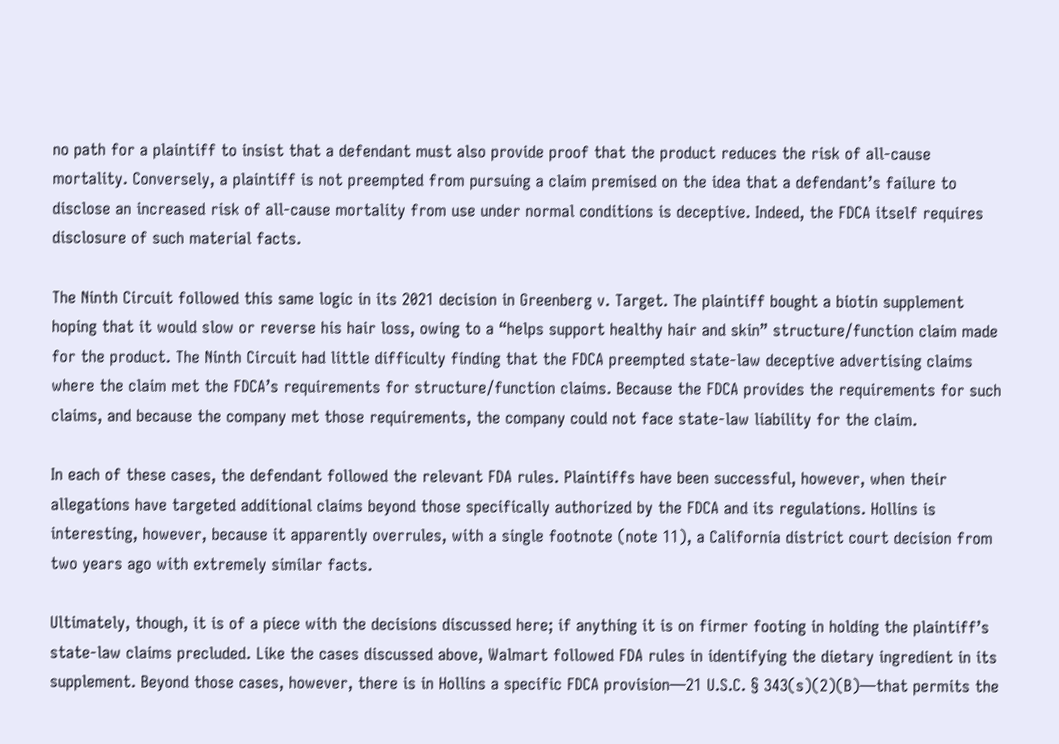no path for a plaintiff to insist that a defendant must also provide proof that the product reduces the risk of all-cause mortality. Conversely, a plaintiff is not preempted from pursuing a claim premised on the idea that a defendant’s failure to disclose an increased risk of all-cause mortality from use under normal conditions is deceptive. Indeed, the FDCA itself requires disclosure of such material facts.

The Ninth Circuit followed this same logic in its 2021 decision in Greenberg v. Target. The plaintiff bought a biotin supplement hoping that it would slow or reverse his hair loss, owing to a “helps support healthy hair and skin” structure/function claim made for the product. The Ninth Circuit had little difficulty finding that the FDCA preempted state-law deceptive advertising claims where the claim met the FDCA’s requirements for structure/function claims. Because the FDCA provides the requirements for such claims, and because the company met those requirements, the company could not face state-law liability for the claim.

In each of these cases, the defendant followed the relevant FDA rules. Plaintiffs have been successful, however, when their allegations have targeted additional claims beyond those specifically authorized by the FDCA and its regulations. Hollins is interesting, however, because it apparently overrules, with a single footnote (note 11), a California district court decision from two years ago with extremely similar facts.

Ultimately, though, it is of a piece with the decisions discussed here; if anything it is on firmer footing in holding the plaintiff’s state-law claims precluded. Like the cases discussed above, Walmart followed FDA rules in identifying the dietary ingredient in its supplement. Beyond those cases, however, there is in Hollins a specific FDCA provision—21 U.S.C. § 343(s)(2)(B)—that permits the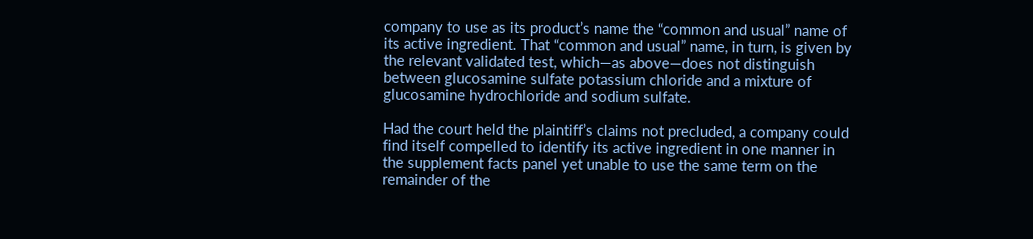company to use as its product’s name the “common and usual” name of its active ingredient. That “common and usual” name, in turn, is given by the relevant validated test, which—as above—does not distinguish between glucosamine sulfate potassium chloride and a mixture of glucosamine hydrochloride and sodium sulfate.

Had the court held the plaintiff’s claims not precluded, a company could find itself compelled to identify its active ingredient in one manner in the supplement facts panel yet unable to use the same term on the remainder of the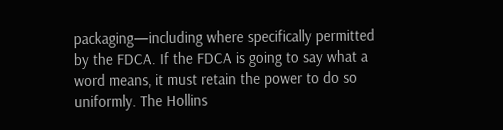packaging—including where specifically permitted by the FDCA. If the FDCA is going to say what a word means, it must retain the power to do so uniformly. The Hollins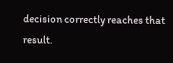decision correctly reaches that result.